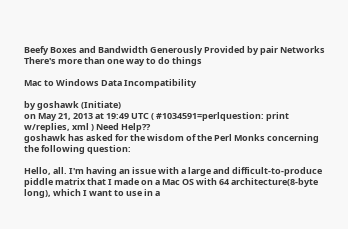Beefy Boxes and Bandwidth Generously Provided by pair Networks
There's more than one way to do things

Mac to Windows Data Incompatibility

by goshawk (Initiate)
on May 21, 2013 at 19:49 UTC ( #1034591=perlquestion: print w/replies, xml ) Need Help??
goshawk has asked for the wisdom of the Perl Monks concerning the following question:

Hello, all. I'm having an issue with a large and difficult-to-produce piddle matrix that I made on a Mac OS with 64 architecture(8-byte long), which I want to use in a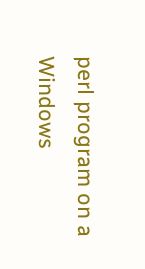perl program on a Windows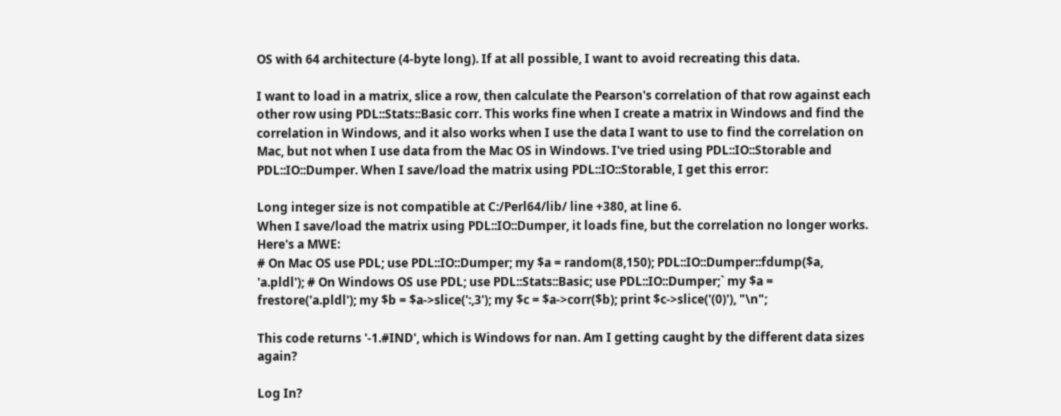OS with 64 architecture (4-byte long). If at all possible, I want to avoid recreating this data.

I want to load in a matrix, slice a row, then calculate the Pearson's correlation of that row against each other row using PDL::Stats::Basic corr. This works fine when I create a matrix in Windows and find the correlation in Windows, and it also works when I use the data I want to use to find the correlation on Mac, but not when I use data from the Mac OS in Windows. I've tried using PDL::IO::Storable and PDL::IO::Dumper. When I save/load the matrix using PDL::IO::Storable, I get this error:

Long integer size is not compatible at C:/Perl64/lib/ line +380, at line 6.
When I save/load the matrix using PDL::IO::Dumper, it loads fine, but the correlation no longer works. Here's a MWE:
# On Mac OS use PDL; use PDL::IO::Dumper; my $a = random(8,150); PDL::IO::Dumper::fdump($a, 'a.pldl'); # On Windows OS use PDL; use PDL::Stats::Basic; use PDL::IO::Dumper;` my $a = frestore('a.pldl'); my $b = $a->slice(':,3'); my $c = $a->corr($b); print $c->slice('(0)'), "\n";

This code returns '-1.#IND', which is Windows for nan. Am I getting caught by the different data sizes again?

Log In?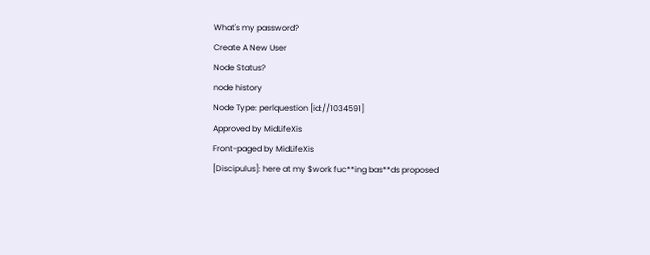What's my password?
Create A New User
Node Status?
node history
Node Type: perlquestion [id://1034591]
Approved by MidLifeXis
Front-paged by MidLifeXis
[Discipulus]: here at my $work fuc**ing bas**ds proposed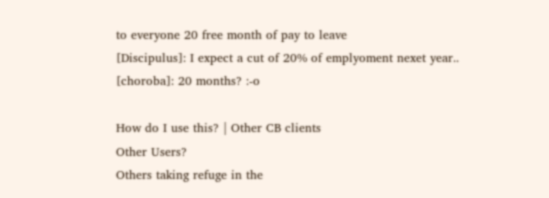to everyone 20 free month of pay to leave
[Discipulus]: I expect a cut of 20% of emplyoment nexet year..
[choroba]: 20 months? :-o

How do I use this? | Other CB clients
Other Users?
Others taking refuge in the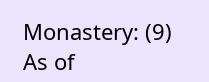Monastery: (9)
As of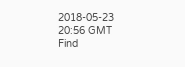2018-05-23 20:56 GMT
Find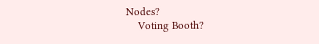Nodes?
    Voting Booth?